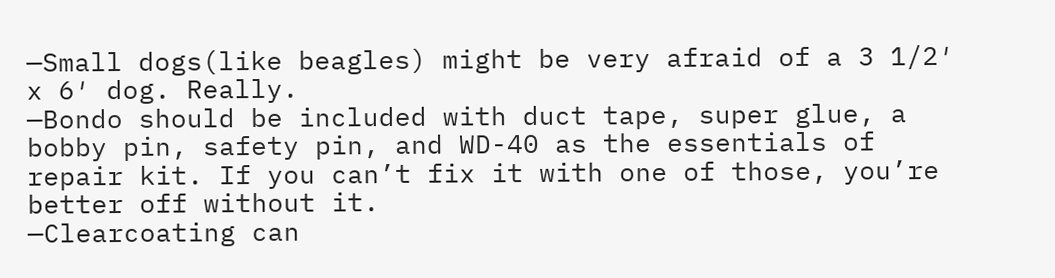—Small dogs(like beagles) might be very afraid of a 3 1/2′ x 6′ dog. Really.
—Bondo should be included with duct tape, super glue, a bobby pin, safety pin, and WD-40 as the essentials of repair kit. If you can’t fix it with one of those, you’re better off without it.
—Clearcoating can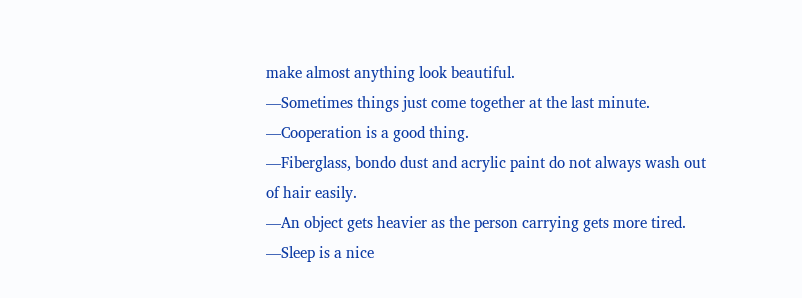make almost anything look beautiful.
—Sometimes things just come together at the last minute.
—Cooperation is a good thing.
—Fiberglass, bondo dust and acrylic paint do not always wash out of hair easily.
—An object gets heavier as the person carrying gets more tired.
—Sleep is a nice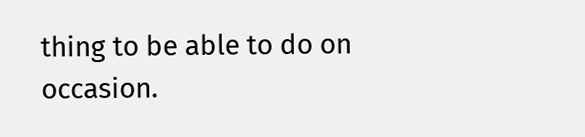thing to be able to do on occasion.